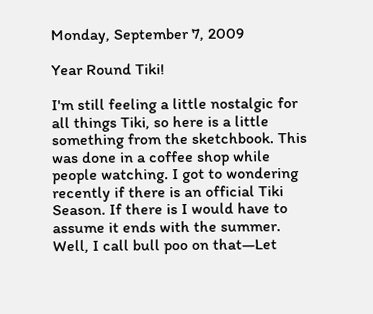Monday, September 7, 2009

Year Round Tiki!

I'm still feeling a little nostalgic for all things Tiki, so here is a little something from the sketchbook. This was done in a coffee shop while people watching. I got to wondering recently if there is an official Tiki Season. If there is I would have to assume it ends with the summer. Well, I call bull poo on that—Let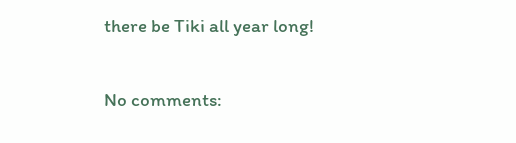there be Tiki all year long!


No comments: